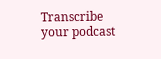Transcribe your podcast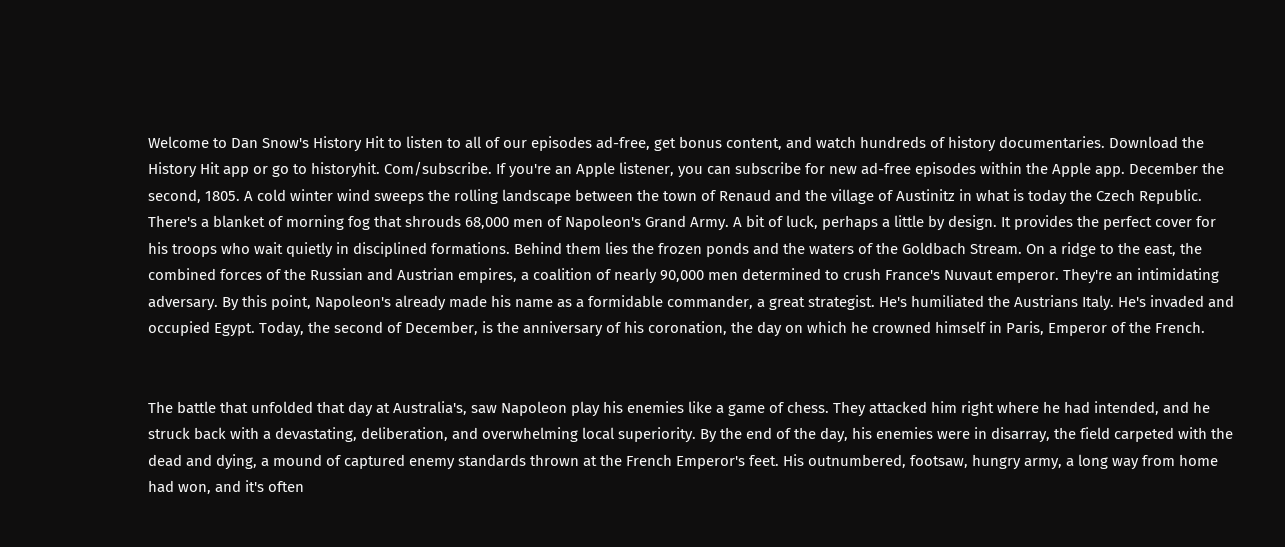Welcome to Dan Snow's History Hit to listen to all of our episodes ad-free, get bonus content, and watch hundreds of history documentaries. Download the History Hit app or go to historyhit. Com/subscribe. If you're an Apple listener, you can subscribe for new ad-free episodes within the Apple app. December the second, 1805. A cold winter wind sweeps the rolling landscape between the town of Renaud and the village of Austinitz in what is today the Czech Republic. There's a blanket of morning fog that shrouds 68,000 men of Napoleon's Grand Army. A bit of luck, perhaps a little by design. It provides the perfect cover for his troops who wait quietly in disciplined formations. Behind them lies the frozen ponds and the waters of the Goldbach Stream. On a ridge to the east, the combined forces of the Russian and Austrian empires, a coalition of nearly 90,000 men determined to crush France's Nuvaut emperor. They're an intimidating adversary. By this point, Napoleon's already made his name as a formidable commander, a great strategist. He's humiliated the Austrians Italy. He's invaded and occupied Egypt. Today, the second of December, is the anniversary of his coronation, the day on which he crowned himself in Paris, Emperor of the French.


The battle that unfolded that day at Australia's, saw Napoleon play his enemies like a game of chess. They attacked him right where he had intended, and he struck back with a devastating, deliberation, and overwhelming local superiority. By the end of the day, his enemies were in disarray, the field carpeted with the dead and dying, a mound of captured enemy standards thrown at the French Emperor's feet. His outnumbered, footsaw, hungry army, a long way from home had won, and it's often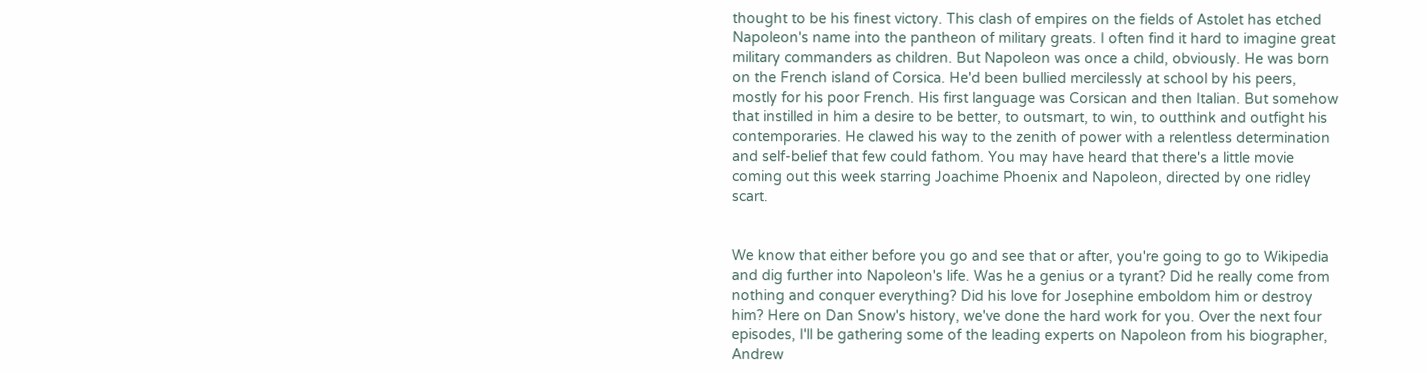thought to be his finest victory. This clash of empires on the fields of Astolet has etched Napoleon's name into the pantheon of military greats. I often find it hard to imagine great military commanders as children. But Napoleon was once a child, obviously. He was born on the French island of Corsica. He'd been bullied mercilessly at school by his peers, mostly for his poor French. His first language was Corsican and then Italian. But somehow that instilled in him a desire to be better, to outsmart, to win, to outthink and outfight his contemporaries. He clawed his way to the zenith of power with a relentless determination and self-belief that few could fathom. You may have heard that there's a little movie coming out this week starring Joachime Phoenix and Napoleon, directed by one ridley scart.


We know that either before you go and see that or after, you're going to go to Wikipedia and dig further into Napoleon's life. Was he a genius or a tyrant? Did he really come from nothing and conquer everything? Did his love for Josephine emboldom him or destroy him? Here on Dan Snow's history, we've done the hard work for you. Over the next four episodes, I'll be gathering some of the leading experts on Napoleon from his biographer, Andrew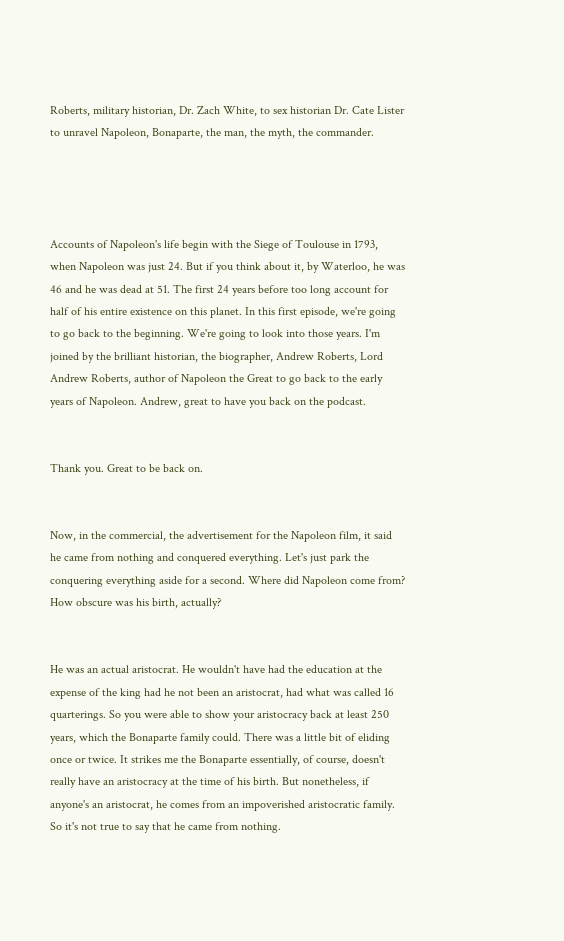Roberts, military historian, Dr. Zach White, to sex historian Dr. Cate Lister to unravel Napoleon, Bonaparte, the man, the myth, the commander.




Accounts of Napoleon's life begin with the Siege of Toulouse in 1793, when Napoleon was just 24. But if you think about it, by Waterloo, he was 46 and he was dead at 51. The first 24 years before too long account for half of his entire existence on this planet. In this first episode, we're going to go back to the beginning. We're going to look into those years. I'm joined by the brilliant historian, the biographer, Andrew Roberts, Lord Andrew Roberts, author of Napoleon the Great to go back to the early years of Napoleon. Andrew, great to have you back on the podcast.


Thank you. Great to be back on.


Now, in the commercial, the advertisement for the Napoleon film, it said he came from nothing and conquered everything. Let's just park the conquering everything aside for a second. Where did Napoleon come from? How obscure was his birth, actually?


He was an actual aristocrat. He wouldn't have had the education at the expense of the king had he not been an aristocrat, had what was called 16 quarterings. So you were able to show your aristocracy back at least 250 years, which the Bonaparte family could. There was a little bit of eliding once or twice. It strikes me the Bonaparte essentially, of course, doesn't really have an aristocracy at the time of his birth. But nonetheless, if anyone's an aristocrat, he comes from an impoverished aristocratic family. So it's not true to say that he came from nothing.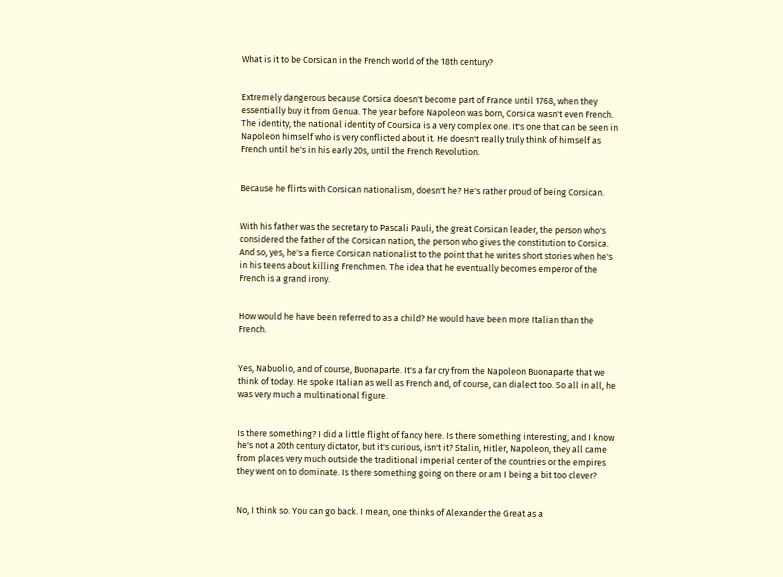What is it to be Corsican in the French world of the 18th century?


Extremely dangerous because Corsica doesn't become part of France until 1768, when they essentially buy it from Genua. The year before Napoleon was born, Corsica wasn't even French. The identity, the national identity of Coursica is a very complex one. It's one that can be seen in Napoleon himself who is very conflicted about it. He doesn't really truly think of himself as French until he's in his early 20s, until the French Revolution.


Because he flirts with Corsican nationalism, doesn't he? He's rather proud of being Corsican.


With his father was the secretary to Pascali Pauli, the great Corsican leader, the person who's considered the father of the Corsican nation, the person who gives the constitution to Corsica. And so, yes, he's a fierce Corsican nationalist to the point that he writes short stories when he's in his teens about killing Frenchmen. The idea that he eventually becomes emperor of the French is a grand irony.


How would he have been referred to as a child? He would have been more Italian than the French.


Yes, Nabuolio, and of course, Buonaparte. It's a far cry from the Napoleon Buonaparte that we think of today. He spoke Italian as well as French and, of course, can dialect too. So all in all, he was very much a multinational figure.


Is there something? I did a little flight of fancy here. Is there something interesting, and I know he's not a 20th century dictator, but it's curious, isn't it? Stalin, Hitler, Napoleon, they all came from places very much outside the traditional imperial center of the countries or the empires they went on to dominate. Is there something going on there or am I being a bit too clever?


No, I think so. You can go back. I mean, one thinks of Alexander the Great as a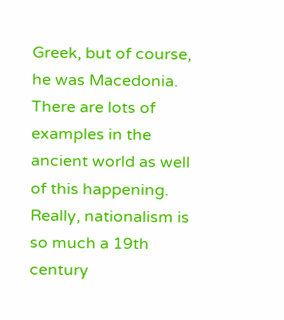Greek, but of course, he was Macedonia. There are lots of examples in the ancient world as well of this happening. Really, nationalism is so much a 19th century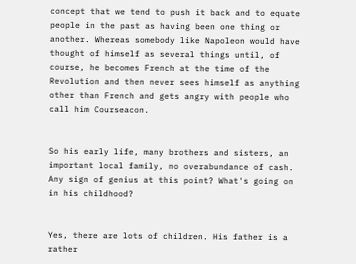concept that we tend to push it back and to equate people in the past as having been one thing or another. Whereas somebody like Napoleon would have thought of himself as several things until, of course, he becomes French at the time of the Revolution and then never sees himself as anything other than French and gets angry with people who call him Courseacon.


So his early life, many brothers and sisters, an important local family, no overabundance of cash. Any sign of genius at this point? What's going on in his childhood?


Yes, there are lots of children. His father is a rather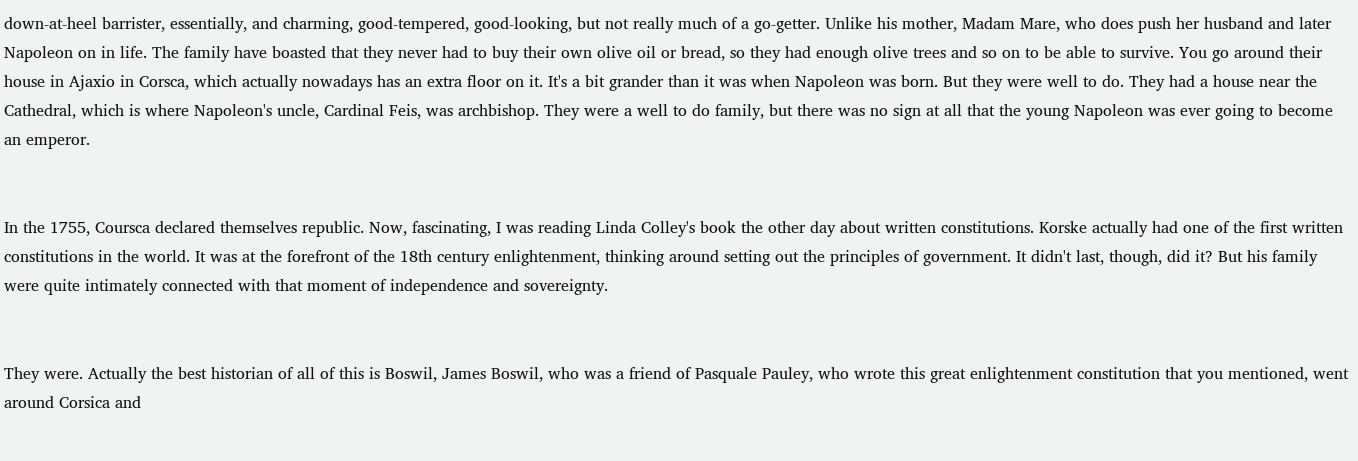down-at-heel barrister, essentially, and charming, good-tempered, good-looking, but not really much of a go-getter. Unlike his mother, Madam Mare, who does push her husband and later Napoleon on in life. The family have boasted that they never had to buy their own olive oil or bread, so they had enough olive trees and so on to be able to survive. You go around their house in Ajaxio in Corsca, which actually nowadays has an extra floor on it. It's a bit grander than it was when Napoleon was born. But they were well to do. They had a house near the Cathedral, which is where Napoleon's uncle, Cardinal Feis, was archbishop. They were a well to do family, but there was no sign at all that the young Napoleon was ever going to become an emperor.


In the 1755, Coursca declared themselves republic. Now, fascinating, I was reading Linda Colley's book the other day about written constitutions. Korske actually had one of the first written constitutions in the world. It was at the forefront of the 18th century enlightenment, thinking around setting out the principles of government. It didn't last, though, did it? But his family were quite intimately connected with that moment of independence and sovereignty.


They were. Actually the best historian of all of this is Boswil, James Boswil, who was a friend of Pasquale Pauley, who wrote this great enlightenment constitution that you mentioned, went around Corsica and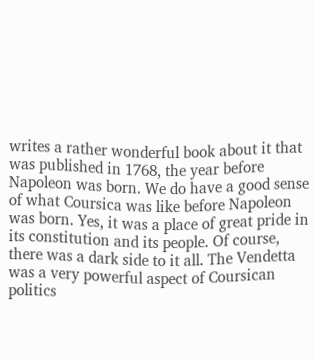writes a rather wonderful book about it that was published in 1768, the year before Napoleon was born. We do have a good sense of what Coursica was like before Napoleon was born. Yes, it was a place of great pride in its constitution and its people. Of course, there was a dark side to it all. The Vendetta was a very powerful aspect of Coursican politics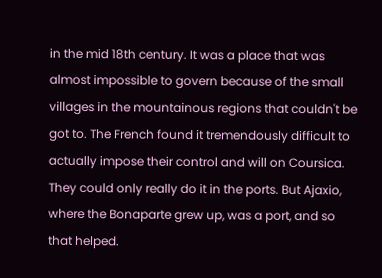in the mid 18th century. It was a place that was almost impossible to govern because of the small villages in the mountainous regions that couldn't be got to. The French found it tremendously difficult to actually impose their control and will on Coursica. They could only really do it in the ports. But Ajaxio, where the Bonaparte grew up, was a port, and so that helped.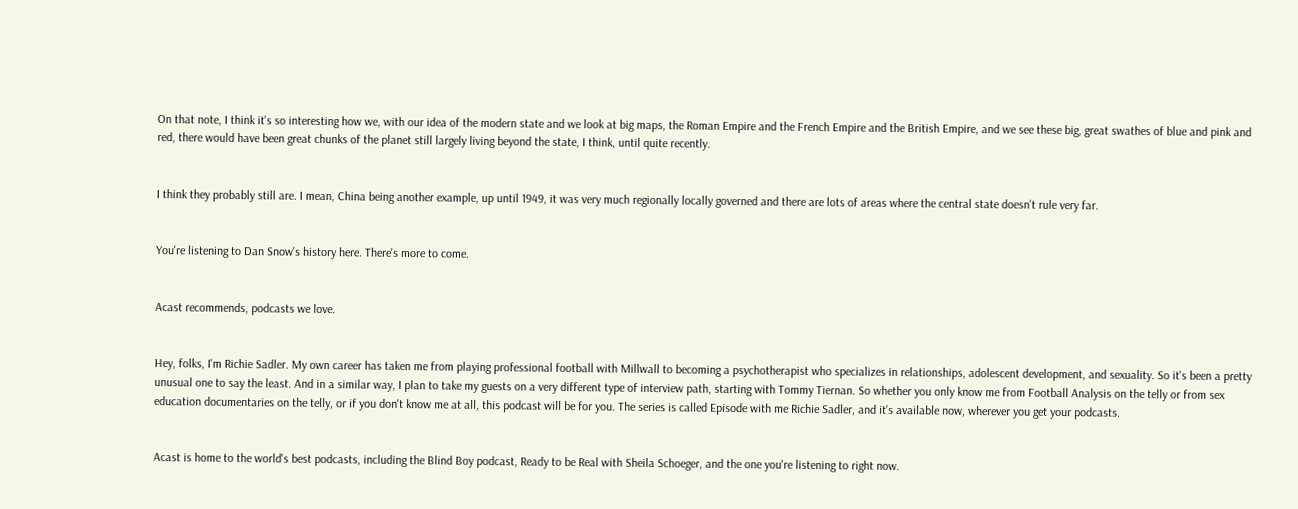On that note, I think it's so interesting how we, with our idea of the modern state and we look at big maps, the Roman Empire and the French Empire and the British Empire, and we see these big, great swathes of blue and pink and red, there would have been great chunks of the planet still largely living beyond the state, I think, until quite recently.


I think they probably still are. I mean, China being another example, up until 1949, it was very much regionally locally governed and there are lots of areas where the central state doesn't rule very far.


You're listening to Dan Snow's history here. There's more to come.


Acast recommends, podcasts we love.


Hey, folks, I'm Richie Sadler. My own career has taken me from playing professional football with Millwall to becoming a psychotherapist who specializes in relationships, adolescent development, and sexuality. So it's been a pretty unusual one to say the least. And in a similar way, I plan to take my guests on a very different type of interview path, starting with Tommy Tiernan. So whether you only know me from Football Analysis on the telly or from sex education documentaries on the telly, or if you don't know me at all, this podcast will be for you. The series is called Episode with me Richie Sadler, and it's available now, wherever you get your podcasts.


Acast is home to the world's best podcasts, including the Blind Boy podcast, Ready to be Real with Sheila Schoeger, and the one you're listening to right now.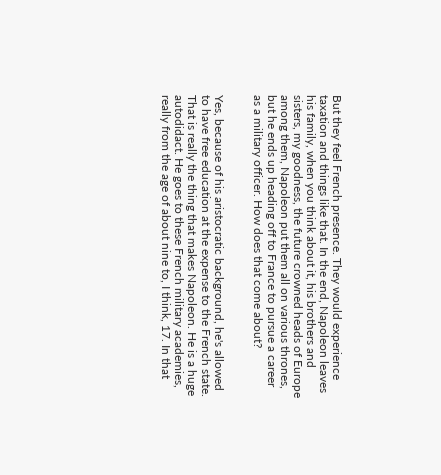But they feel French presence. They would experience taxation and things like that. In the end, Napoleon leaves his family, when you think about it, his brothers and sisters, my goodness, the future crowned heads of Europe among them, Napoleon put them all on various thrones, but he ends up heading off to France to pursue a career as a military officer. How does that come about?


Yes, because of his aristocratic background, he's allowed to have free education at the expense to the French state. That is really the thing that makes Napoleon. He is a huge autodidact. He goes to these French military academies, really from the age of about nine to, I think, 17. In that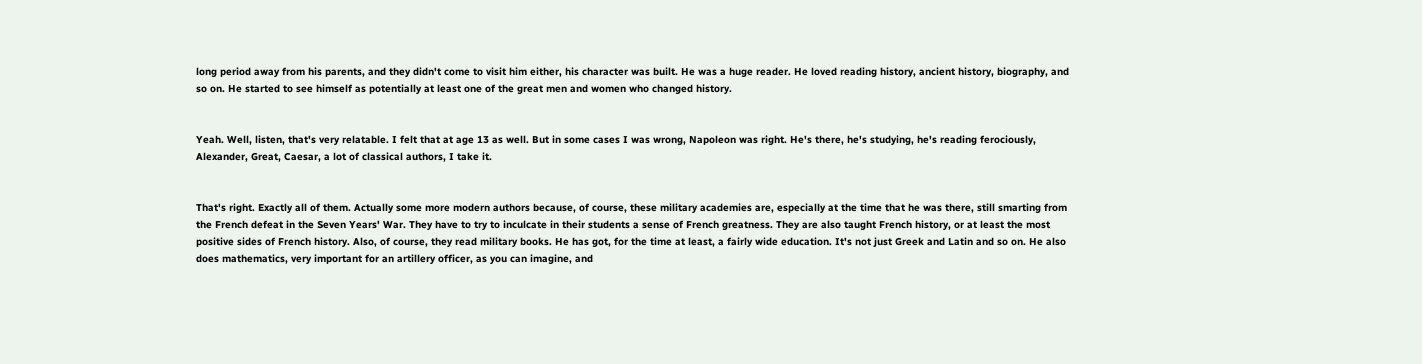long period away from his parents, and they didn't come to visit him either, his character was built. He was a huge reader. He loved reading history, ancient history, biography, and so on. He started to see himself as potentially at least one of the great men and women who changed history.


Yeah. Well, listen, that's very relatable. I felt that at age 13 as well. But in some cases I was wrong, Napoleon was right. He's there, he's studying, he's reading ferociously, Alexander, Great, Caesar, a lot of classical authors, I take it.


That's right. Exactly all of them. Actually some more modern authors because, of course, these military academies are, especially at the time that he was there, still smarting from the French defeat in the Seven Years' War. They have to try to inculcate in their students a sense of French greatness. They are also taught French history, or at least the most positive sides of French history. Also, of course, they read military books. He has got, for the time at least, a fairly wide education. It's not just Greek and Latin and so on. He also does mathematics, very important for an artillery officer, as you can imagine, and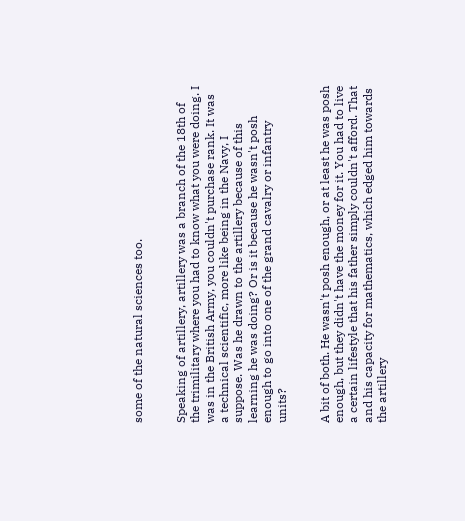some of the natural sciences too.


Speaking of artillery, artillery was a branch of the 18th of the trimilitary where you had to know what you were doing. I was in the British Army, you couldn't purchase rank. It was a technical scientific, more like being in the Navy, I suppose. Was he drawn to the artillery because of this learning he was doing? Or is it because he wasn't posh enough to go into one of the grand cavalry or infantry units?


A bit of both. He wasn't posh enough, or at least he was posh enough, but they didn't have the money for it. You had to live a certain lifestyle that his father simply couldn't afford. That and his capacity for mathematics, which edged him towards the artillery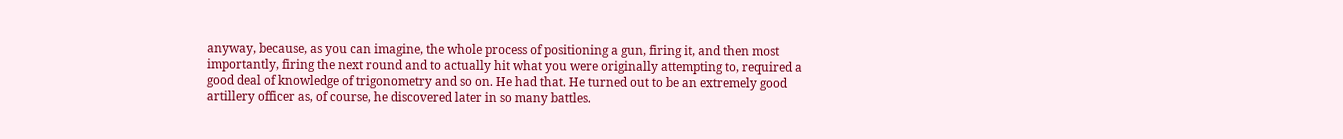anyway, because, as you can imagine, the whole process of positioning a gun, firing it, and then most importantly, firing the next round and to actually hit what you were originally attempting to, required a good deal of knowledge of trigonometry and so on. He had that. He turned out to be an extremely good artillery officer as, of course, he discovered later in so many battles.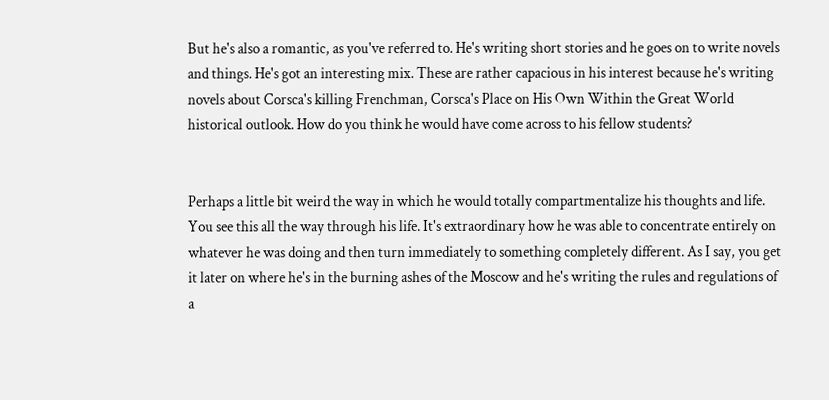But he's also a romantic, as you've referred to. He's writing short stories and he goes on to write novels and things. He's got an interesting mix. These are rather capacious in his interest because he's writing novels about Corsca's killing Frenchman, Corsca's Place on His Own Within the Great World historical outlook. How do you think he would have come across to his fellow students?


Perhaps a little bit weird the way in which he would totally compartmentalize his thoughts and life. You see this all the way through his life. It's extraordinary how he was able to concentrate entirely on whatever he was doing and then turn immediately to something completely different. As I say, you get it later on where he's in the burning ashes of the Moscow and he's writing the rules and regulations of a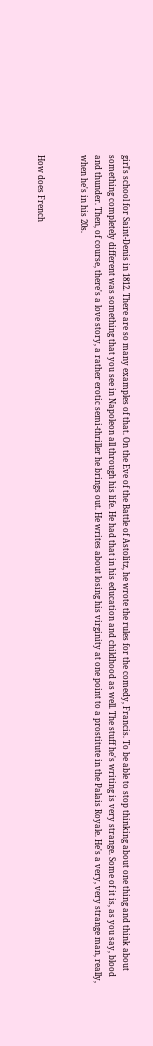girl's school for Saint-Denis in 1812. There are so many examples of that. On the Eve of the Battle of Astolitz, he wrote the rules for the comedy, Francis. To be able to stop thinking about one thing and think about something completely different was something that you see in Napoleon all through his life. He had that in his education and childhood as well. The stuff he's writing is very strange. Some of it is, as you say, blood and thunder. Then, of course, there's a love story, a rather erotic semi-thriller he brings out. He writes about losing his virginity at one point to a prostitute in the Palais Royale. He's a very, very strange man, really, when he's in his 20s.


How does French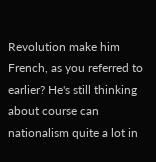Revolution make him French, as you referred to earlier? He's still thinking about course can nationalism quite a lot in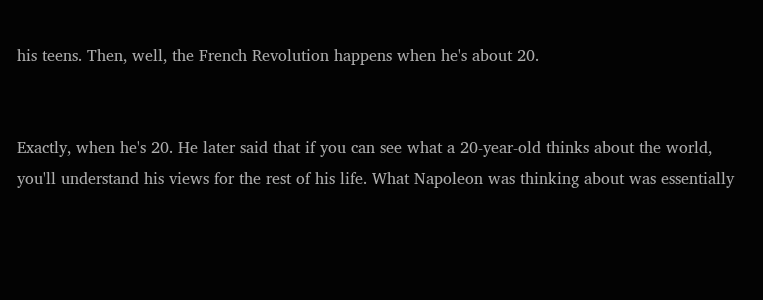his teens. Then, well, the French Revolution happens when he's about 20.


Exactly, when he's 20. He later said that if you can see what a 20-year-old thinks about the world, you'll understand his views for the rest of his life. What Napoleon was thinking about was essentially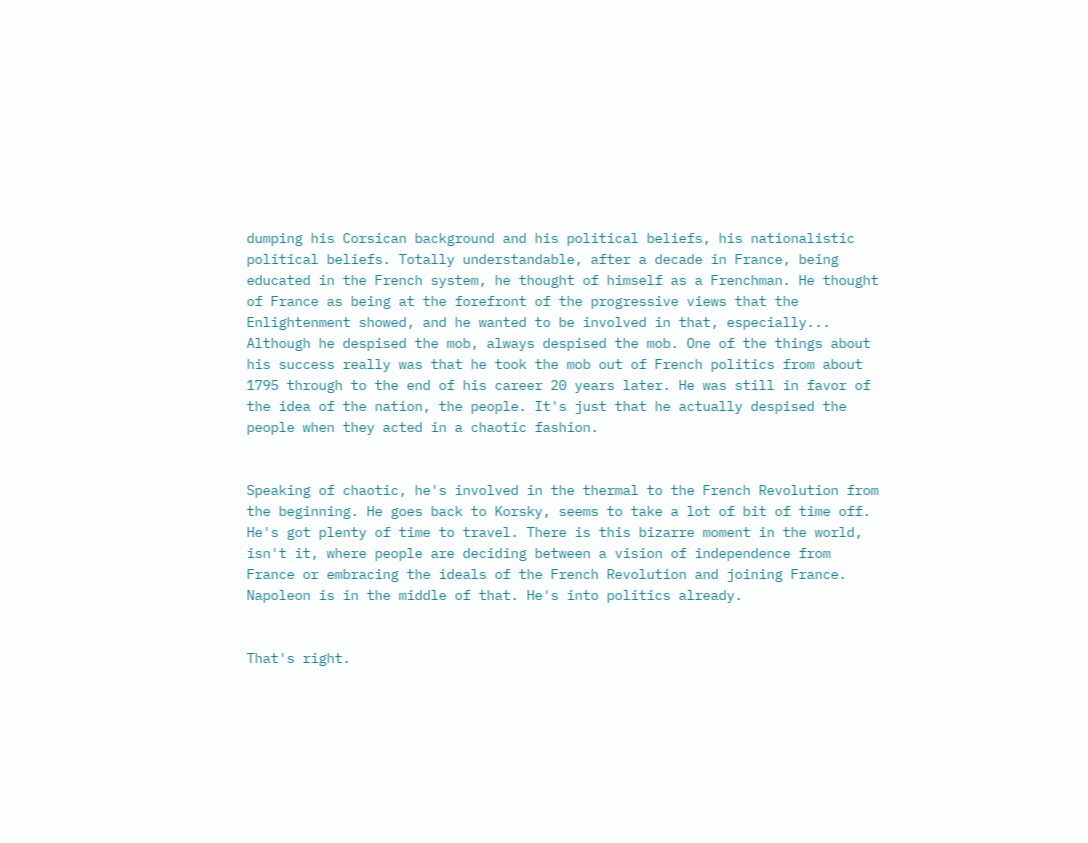dumping his Corsican background and his political beliefs, his nationalistic political beliefs. Totally understandable, after a decade in France, being educated in the French system, he thought of himself as a Frenchman. He thought of France as being at the forefront of the progressive views that the Enlightenment showed, and he wanted to be involved in that, especially... Although he despised the mob, always despised the mob. One of the things about his success really was that he took the mob out of French politics from about 1795 through to the end of his career 20 years later. He was still in favor of the idea of the nation, the people. It's just that he actually despised the people when they acted in a chaotic fashion.


Speaking of chaotic, he's involved in the thermal to the French Revolution from the beginning. He goes back to Korsky, seems to take a lot of bit of time off. He's got plenty of time to travel. There is this bizarre moment in the world, isn't it, where people are deciding between a vision of independence from France or embracing the ideals of the French Revolution and joining France. Napoleon is in the middle of that. He's into politics already.


That's right.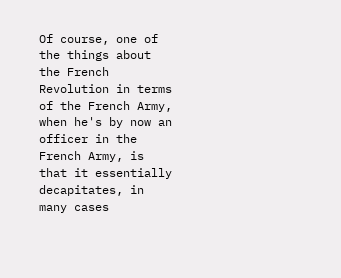Of course, one of the things about the French Revolution in terms of the French Army, when he's by now an officer in the French Army, is that it essentially decapitates, in many cases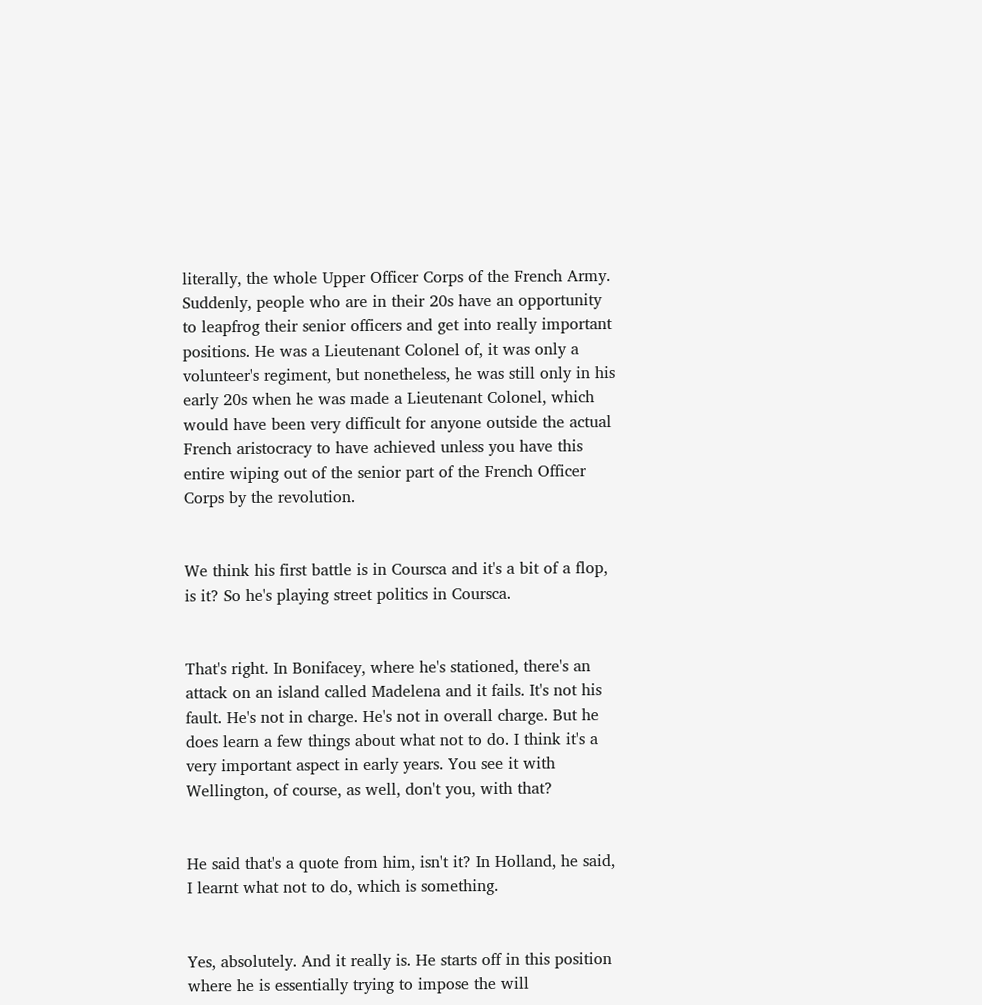literally, the whole Upper Officer Corps of the French Army. Suddenly, people who are in their 20s have an opportunity to leapfrog their senior officers and get into really important positions. He was a Lieutenant Colonel of, it was only a volunteer's regiment, but nonetheless, he was still only in his early 20s when he was made a Lieutenant Colonel, which would have been very difficult for anyone outside the actual French aristocracy to have achieved unless you have this entire wiping out of the senior part of the French Officer Corps by the revolution.


We think his first battle is in Coursca and it's a bit of a flop, is it? So he's playing street politics in Coursca.


That's right. In Bonifacey, where he's stationed, there's an attack on an island called Madelena and it fails. It's not his fault. He's not in charge. He's not in overall charge. But he does learn a few things about what not to do. I think it's a very important aspect in early years. You see it with Wellington, of course, as well, don't you, with that?


He said that's a quote from him, isn't it? In Holland, he said, I learnt what not to do, which is something.


Yes, absolutely. And it really is. He starts off in this position where he is essentially trying to impose the will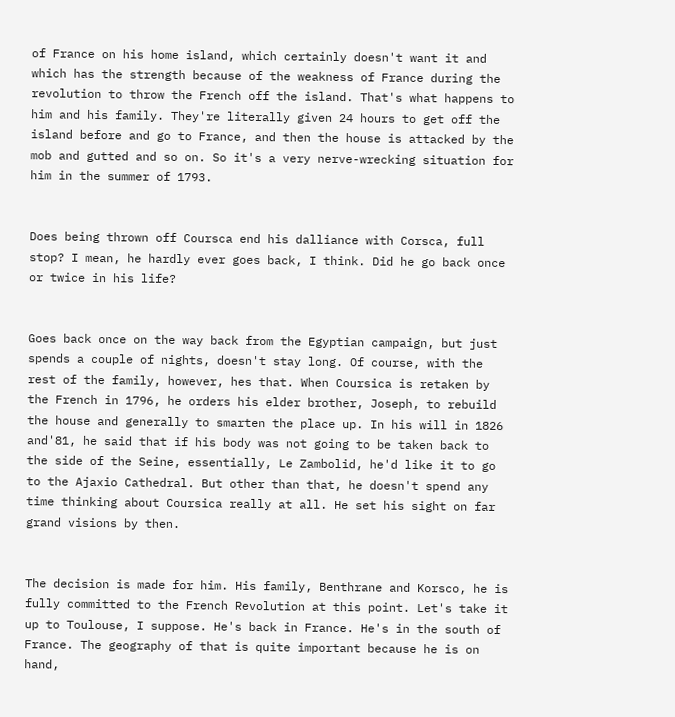of France on his home island, which certainly doesn't want it and which has the strength because of the weakness of France during the revolution to throw the French off the island. That's what happens to him and his family. They're literally given 24 hours to get off the island before and go to France, and then the house is attacked by the mob and gutted and so on. So it's a very nerve-wrecking situation for him in the summer of 1793.


Does being thrown off Coursca end his dalliance with Corsca, full stop? I mean, he hardly ever goes back, I think. Did he go back once or twice in his life?


Goes back once on the way back from the Egyptian campaign, but just spends a couple of nights, doesn't stay long. Of course, with the rest of the family, however, hes that. When Coursica is retaken by the French in 1796, he orders his elder brother, Joseph, to rebuild the house and generally to smarten the place up. In his will in 1826 and'81, he said that if his body was not going to be taken back to the side of the Seine, essentially, Le Zambolid, he'd like it to go to the Ajaxio Cathedral. But other than that, he doesn't spend any time thinking about Coursica really at all. He set his sight on far grand visions by then.


The decision is made for him. His family, Benthrane and Korsco, he is fully committed to the French Revolution at this point. Let's take it up to Toulouse, I suppose. He's back in France. He's in the south of France. The geography of that is quite important because he is on hand,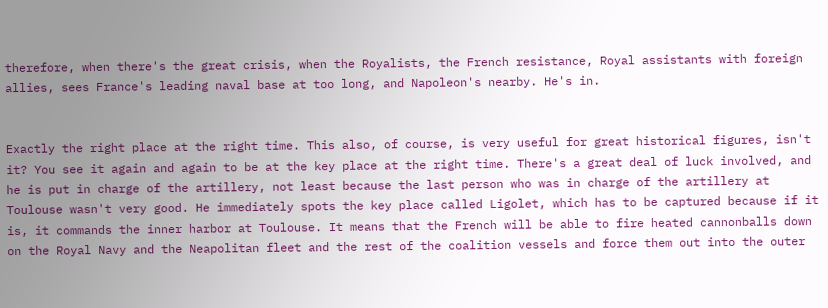therefore, when there's the great crisis, when the Royalists, the French resistance, Royal assistants with foreign allies, sees France's leading naval base at too long, and Napoleon's nearby. He's in.


Exactly the right place at the right time. This also, of course, is very useful for great historical figures, isn't it? You see it again and again to be at the key place at the right time. There's a great deal of luck involved, and he is put in charge of the artillery, not least because the last person who was in charge of the artillery at Toulouse wasn't very good. He immediately spots the key place called Ligolet, which has to be captured because if it is, it commands the inner harbor at Toulouse. It means that the French will be able to fire heated cannonballs down on the Royal Navy and the Neapolitan fleet and the rest of the coalition vessels and force them out into the outer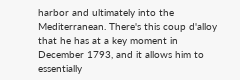harbor and ultimately into the Mediterranean. There's this coup d'alloy that he has at a key moment in December 1793, and it allows him to essentially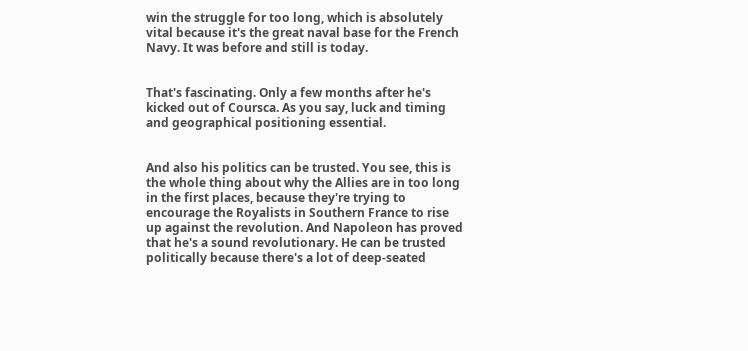win the struggle for too long, which is absolutely vital because it's the great naval base for the French Navy. It was before and still is today.


That's fascinating. Only a few months after he's kicked out of Coursca. As you say, luck and timing and geographical positioning essential.


And also his politics can be trusted. You see, this is the whole thing about why the Allies are in too long in the first places, because they're trying to encourage the Royalists in Southern France to rise up against the revolution. And Napoleon has proved that he's a sound revolutionary. He can be trusted politically because there's a lot of deep-seated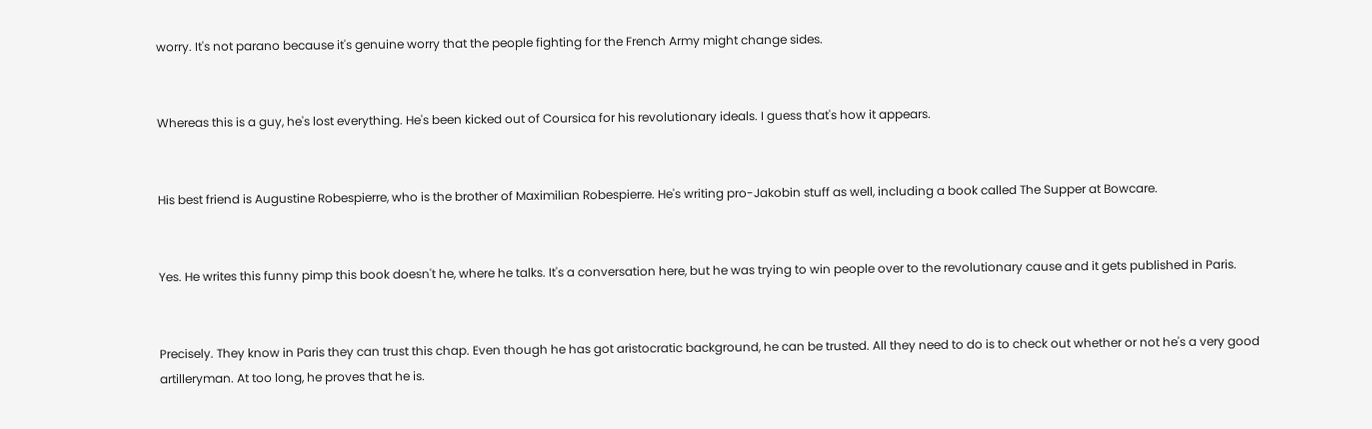worry. It's not parano because it's genuine worry that the people fighting for the French Army might change sides.


Whereas this is a guy, he's lost everything. He's been kicked out of Coursica for his revolutionary ideals. I guess that's how it appears.


His best friend is Augustine Robespierre, who is the brother of Maximilian Robespierre. He's writing pro-Jakobin stuff as well, including a book called The Supper at Bowcare.


Yes. He writes this funny pimp this book doesn't he, where he talks. It's a conversation here, but he was trying to win people over to the revolutionary cause and it gets published in Paris.


Precisely. They know in Paris they can trust this chap. Even though he has got aristocratic background, he can be trusted. All they need to do is to check out whether or not he's a very good artilleryman. At too long, he proves that he is.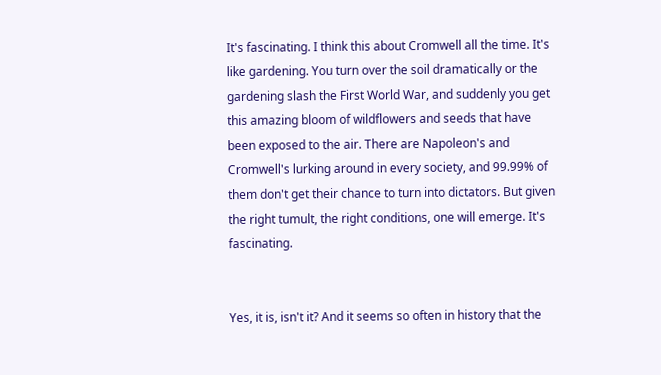It's fascinating. I think this about Cromwell all the time. It's like gardening. You turn over the soil dramatically or the gardening slash the First World War, and suddenly you get this amazing bloom of wildflowers and seeds that have been exposed to the air. There are Napoleon's and Cromwell's lurking around in every society, and 99.99% of them don't get their chance to turn into dictators. But given the right tumult, the right conditions, one will emerge. It's fascinating.


Yes, it is, isn't it? And it seems so often in history that the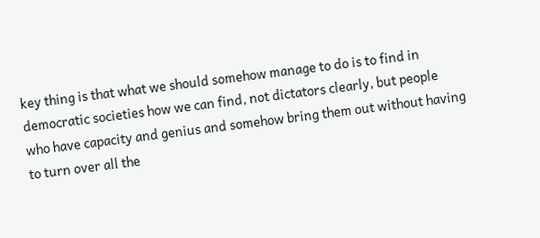key thing is that what we should somehow manage to do is to find in democratic societies how we can find, not dictators clearly, but people who have capacity and genius and somehow bring them out without having to turn over all the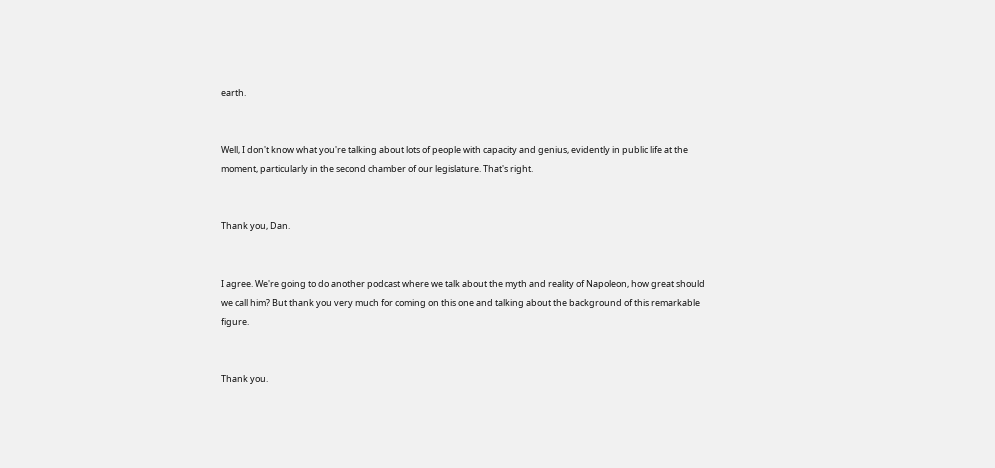earth.


Well, I don't know what you're talking about lots of people with capacity and genius, evidently in public life at the moment, particularly in the second chamber of our legislature. That's right.


Thank you, Dan.


I agree. We're going to do another podcast where we talk about the myth and reality of Napoleon, how great should we call him? But thank you very much for coming on this one and talking about the background of this remarkable figure.


Thank you.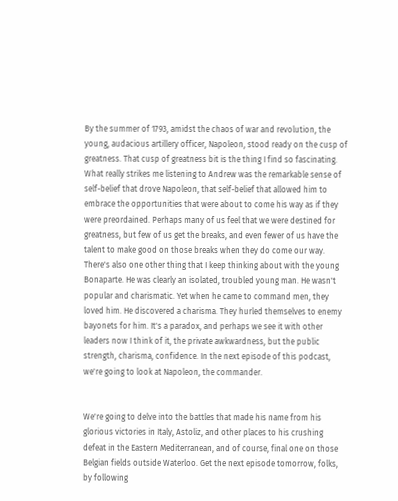By the summer of 1793, amidst the chaos of war and revolution, the young, audacious artillery officer, Napoleon, stood ready on the cusp of greatness. That cusp of greatness bit is the thing I find so fascinating. What really strikes me listening to Andrew was the remarkable sense of self-belief that drove Napoleon, that self-belief that allowed him to embrace the opportunities that were about to come his way as if they were preordained. Perhaps many of us feel that we were destined for greatness, but few of us get the breaks, and even fewer of us have the talent to make good on those breaks when they do come our way. There's also one other thing that I keep thinking about with the young Bonaparte. He was clearly an isolated, troubled young man. He wasn't popular and charismatic. Yet when he came to command men, they loved him. He discovered a charisma. They hurled themselves to enemy bayonets for him. It's a paradox, and perhaps we see it with other leaders now I think of it, the private awkwardness, but the public strength, charisma, confidence. In the next episode of this podcast, we're going to look at Napoleon, the commander.


We're going to delve into the battles that made his name from his glorious victories in Italy, Astoliz, and other places to his crushing defeat in the Eastern Mediterranean, and of course, final one on those Belgian fields outside Waterloo. Get the next episode tomorrow, folks, by following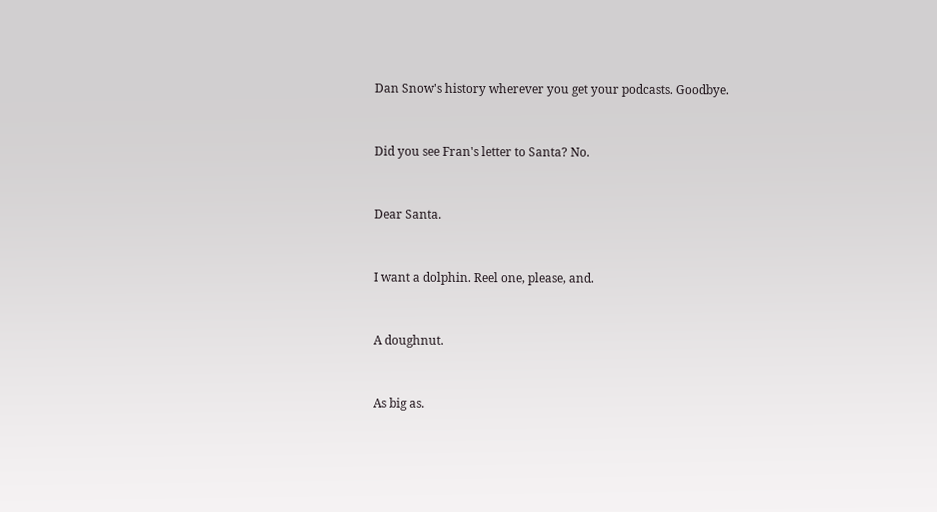Dan Snow's history wherever you get your podcasts. Goodbye.


Did you see Fran's letter to Santa? No.


Dear Santa.


I want a dolphin. Reel one, please, and.


A doughnut.


As big as.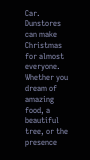Car. Dunstores can make Christmas for almost everyone. Whether you dream of amazing food, a beautiful tree, or the presence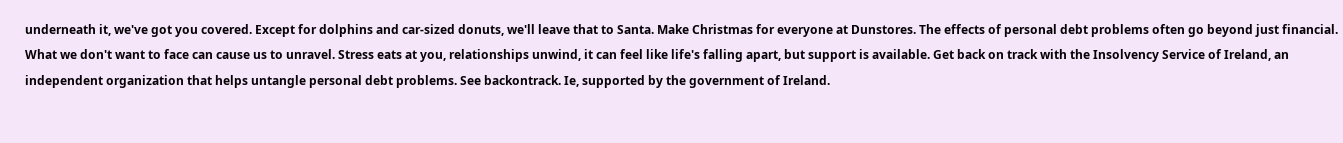underneath it, we've got you covered. Except for dolphins and car-sized donuts, we'll leave that to Santa. Make Christmas for everyone at Dunstores. The effects of personal debt problems often go beyond just financial. What we don't want to face can cause us to unravel. Stress eats at you, relationships unwind, it can feel like life's falling apart, but support is available. Get back on track with the Insolvency Service of Ireland, an independent organization that helps untangle personal debt problems. See backontrack. Ie, supported by the government of Ireland.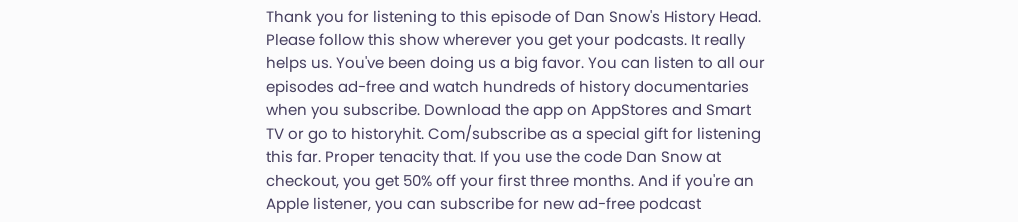Thank you for listening to this episode of Dan Snow's History Head. Please follow this show wherever you get your podcasts. It really helps us. You've been doing us a big favor. You can listen to all our episodes ad-free and watch hundreds of history documentaries when you subscribe. Download the app on AppStores and Smart TV or go to historyhit. Com/subscribe as a special gift for listening this far. Proper tenacity that. If you use the code Dan Snow at checkout, you get 50% off your first three months. And if you're an Apple listener, you can subscribe for new ad-free podcast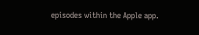episodes within the Apple app.